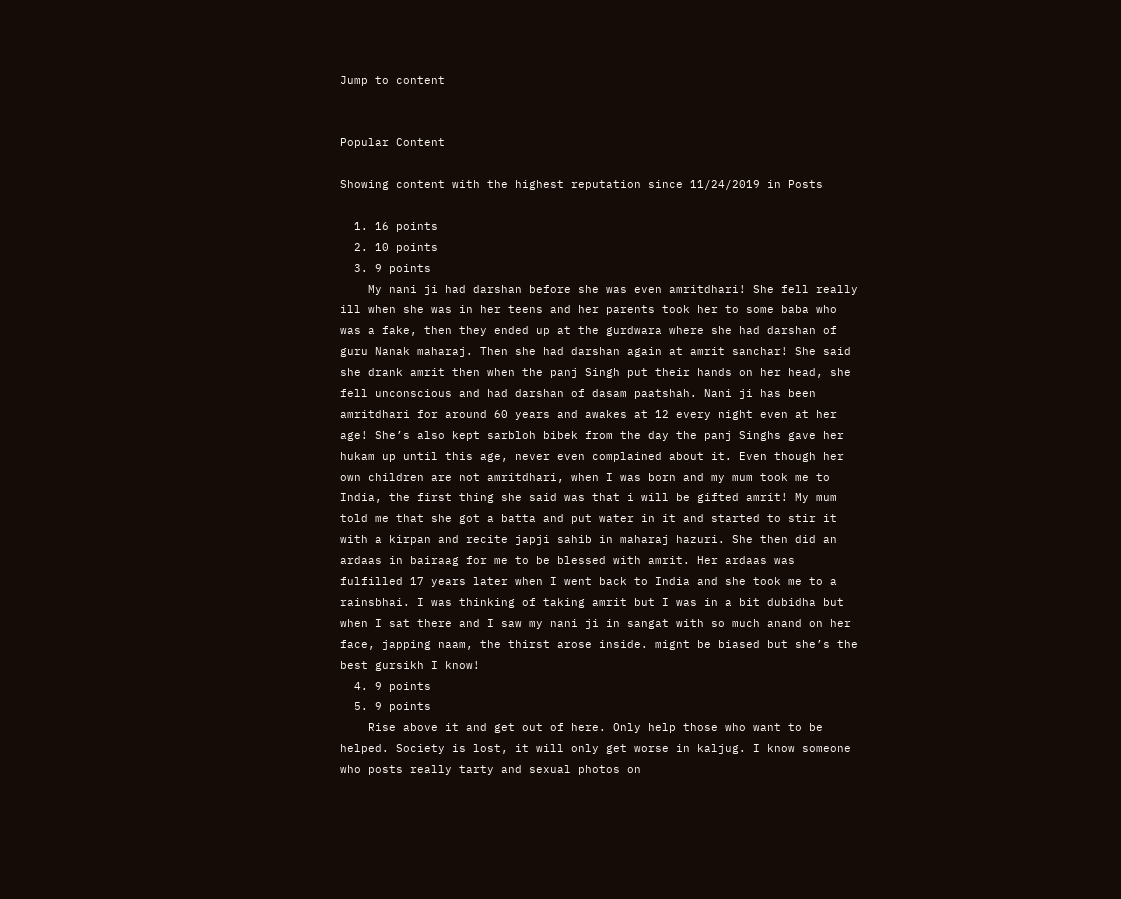Jump to content


Popular Content

Showing content with the highest reputation since 11/24/2019 in Posts

  1. 16 points
  2. 10 points
  3. 9 points
    My nani ji had darshan before she was even amritdhari! She fell really ill when she was in her teens and her parents took her to some baba who was a fake, then they ended up at the gurdwara where she had darshan of guru Nanak maharaj. Then she had darshan again at amrit sanchar! She said she drank amrit then when the panj Singh put their hands on her head, she fell unconscious and had darshan of dasam paatshah. Nani ji has been amritdhari for around 60 years and awakes at 12 every night even at her age! She’s also kept sarbloh bibek from the day the panj Singhs gave her hukam up until this age, never even complained about it. Even though her own children are not amritdhari, when I was born and my mum took me to India, the first thing she said was that i will be gifted amrit! My mum told me that she got a batta and put water in it and started to stir it with a kirpan and recite japji sahib in maharaj hazuri. She then did an ardaas in bairaag for me to be blessed with amrit. Her ardaas was fulfilled 17 years later when I went back to India and she took me to a rainsbhai. I was thinking of taking amrit but I was in a bit dubidha but when I sat there and I saw my nani ji in sangat with so much anand on her face, japping naam, the thirst arose inside. mignt be biased but she’s the best gursikh I know!
  4. 9 points
  5. 9 points
    Rise above it and get out of here. Only help those who want to be helped. Society is lost, it will only get worse in kaljug. I know someone who posts really tarty and sexual photos on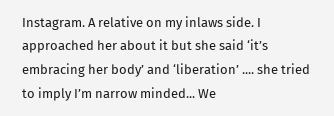Instagram. A relative on my inlaws side. I approached her about it but she said ‘it’s embracing her body’ and ‘liberation’ .... she tried to imply I’m narrow minded... We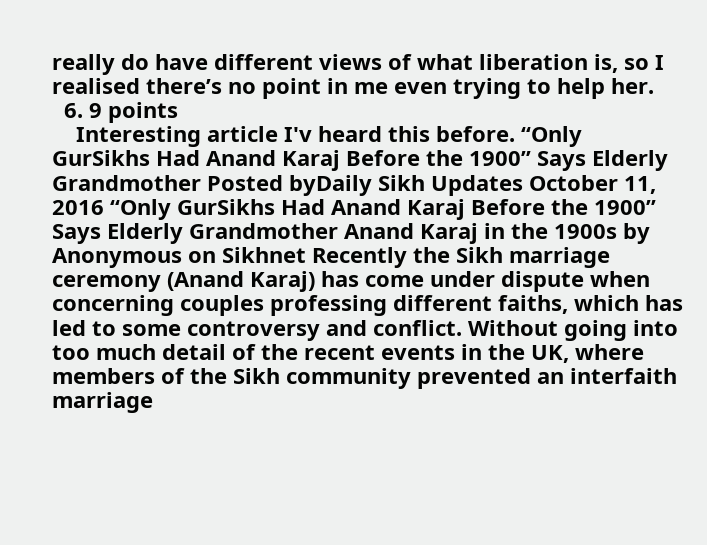really do have different views of what liberation is, so I realised there’s no point in me even trying to help her.
  6. 9 points
    Interesting article I'v heard this before. “Only GurSikhs Had Anand Karaj Before the 1900” Says Elderly Grandmother Posted byDaily Sikh Updates October 11, 2016 “Only GurSikhs Had Anand Karaj Before the 1900” Says Elderly Grandmother Anand Karaj in the 1900s by Anonymous on Sikhnet Recently the Sikh marriage ceremony (Anand Karaj) has come under dispute when concerning couples professing different faiths, which has led to some controversy and conflict. Without going into too much detail of the recent events in the UK, where members of the Sikh community prevented an interfaith marriage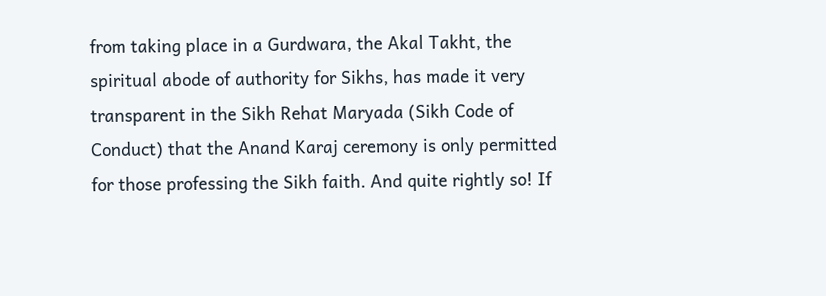from taking place in a Gurdwara, the Akal Takht, the spiritual abode of authority for Sikhs, has made it very transparent in the Sikh Rehat Maryada (Sikh Code of Conduct) that the Anand Karaj ceremony is only permitted for those professing the Sikh faith. And quite rightly so! If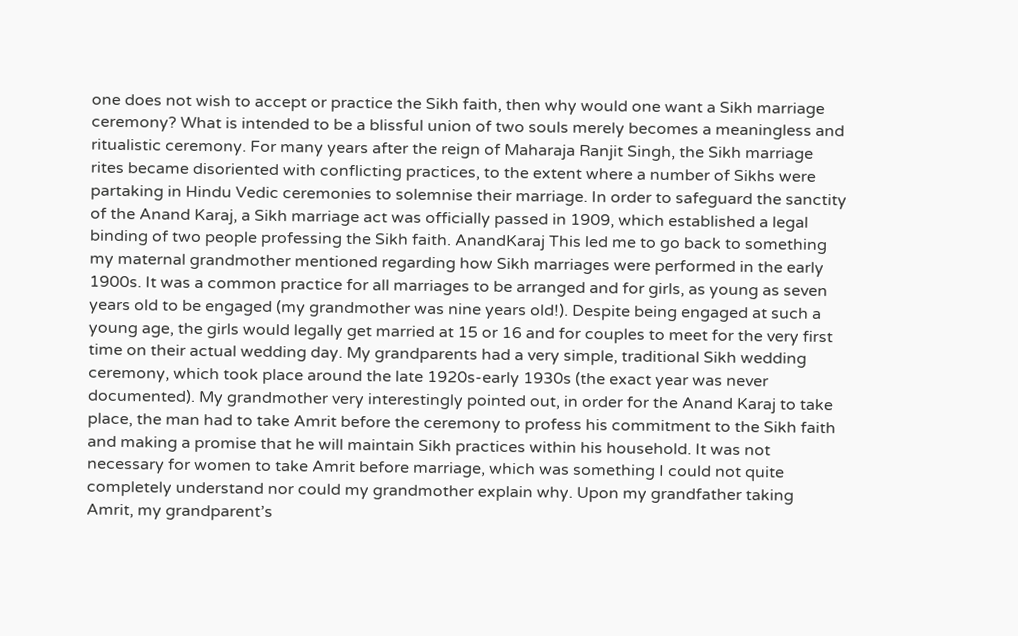one does not wish to accept or practice the Sikh faith, then why would one want a Sikh marriage ceremony? What is intended to be a blissful union of two souls merely becomes a meaningless and ritualistic ceremony. For many years after the reign of Maharaja Ranjit Singh, the Sikh marriage rites became disoriented with conflicting practices, to the extent where a number of Sikhs were partaking in Hindu Vedic ceremonies to solemnise their marriage. In order to safeguard the sanctity of the Anand Karaj, a Sikh marriage act was officially passed in 1909, which established a legal binding of two people professing the Sikh faith. AnandKaraj This led me to go back to something my maternal grandmother mentioned regarding how Sikh marriages were performed in the early 1900s. It was a common practice for all marriages to be arranged and for girls, as young as seven years old to be engaged (my grandmother was nine years old!). Despite being engaged at such a young age, the girls would legally get married at 15 or 16 and for couples to meet for the very first time on their actual wedding day. My grandparents had a very simple, traditional Sikh wedding ceremony, which took place around the late 1920s-early 1930s (the exact year was never documented). My grandmother very interestingly pointed out, in order for the Anand Karaj to take place, the man had to take Amrit before the ceremony to profess his commitment to the Sikh faith and making a promise that he will maintain Sikh practices within his household. It was not necessary for women to take Amrit before marriage, which was something I could not quite completely understand nor could my grandmother explain why. Upon my grandfather taking Amrit, my grandparent’s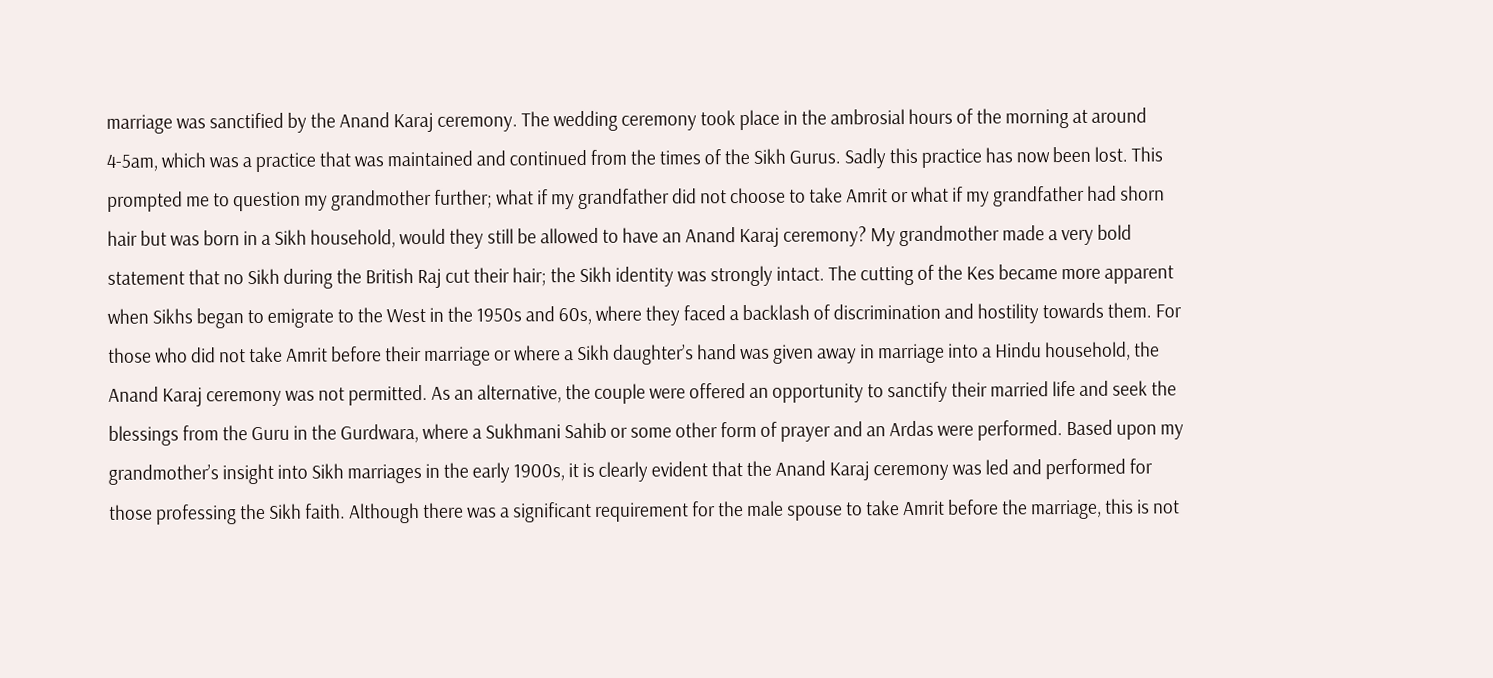marriage was sanctified by the Anand Karaj ceremony. The wedding ceremony took place in the ambrosial hours of the morning at around 4-5am, which was a practice that was maintained and continued from the times of the Sikh Gurus. Sadly this practice has now been lost. This prompted me to question my grandmother further; what if my grandfather did not choose to take Amrit or what if my grandfather had shorn hair but was born in a Sikh household, would they still be allowed to have an Anand Karaj ceremony? My grandmother made a very bold statement that no Sikh during the British Raj cut their hair; the Sikh identity was strongly intact. The cutting of the Kes became more apparent when Sikhs began to emigrate to the West in the 1950s and 60s, where they faced a backlash of discrimination and hostility towards them. For those who did not take Amrit before their marriage or where a Sikh daughter’s hand was given away in marriage into a Hindu household, the Anand Karaj ceremony was not permitted. As an alternative, the couple were offered an opportunity to sanctify their married life and seek the blessings from the Guru in the Gurdwara, where a Sukhmani Sahib or some other form of prayer and an Ardas were performed. Based upon my grandmother’s insight into Sikh marriages in the early 1900s, it is clearly evident that the Anand Karaj ceremony was led and performed for those professing the Sikh faith. Although there was a significant requirement for the male spouse to take Amrit before the marriage, this is not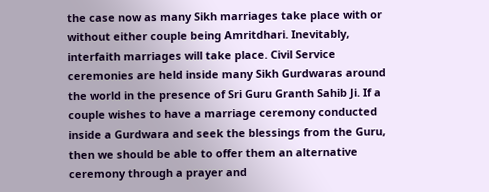the case now as many Sikh marriages take place with or without either couple being Amritdhari. Inevitably, interfaith marriages will take place. Civil Service ceremonies are held inside many Sikh Gurdwaras around the world in the presence of Sri Guru Granth Sahib Ji. If a couple wishes to have a marriage ceremony conducted inside a Gurdwara and seek the blessings from the Guru, then we should be able to offer them an alternative ceremony through a prayer and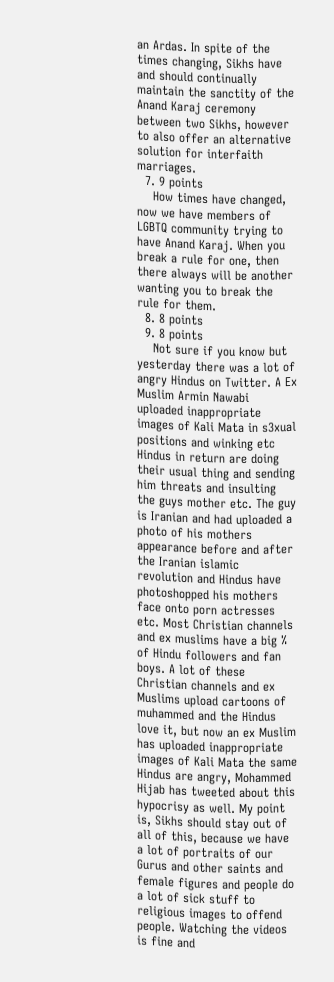an Ardas. In spite of the times changing, Sikhs have and should continually maintain the sanctity of the Anand Karaj ceremony between two Sikhs, however to also offer an alternative solution for interfaith marriages.
  7. 9 points
    How times have changed, now we have members of LGBTQ community trying to have Anand Karaj. When you break a rule for one, then there always will be another wanting you to break the rule for them.
  8. 8 points
  9. 8 points
    Not sure if you know but yesterday there was a lot of angry Hindus on Twitter. A Ex Muslim Armin Nawabi uploaded inappropriate images of Kali Mata in s3xual positions and winking etc Hindus in return are doing their usual thing and sending him threats and insulting the guys mother etc. The guy is Iranian and had uploaded a photo of his mothers appearance before and after the Iranian islamic revolution and Hindus have photoshopped his mothers face onto porn actresses etc. Most Christian channels and ex muslims have a big % of Hindu followers and fan boys. A lot of these Christian channels and ex Muslims upload cartoons of muhammed and the Hindus love it, but now an ex Muslim has uploaded inappropriate images of Kali Mata the same Hindus are angry, Mohammed Hijab has tweeted about this hypocrisy as well. My point is, Sikhs should stay out of all of this, because we have a lot of portraits of our Gurus and other saints and female figures and people do a lot of sick stuff to religious images to offend people. Watching the videos is fine and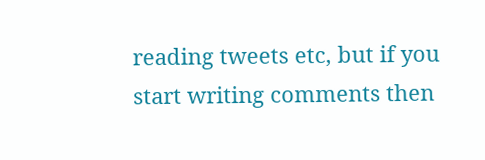reading tweets etc, but if you start writing comments then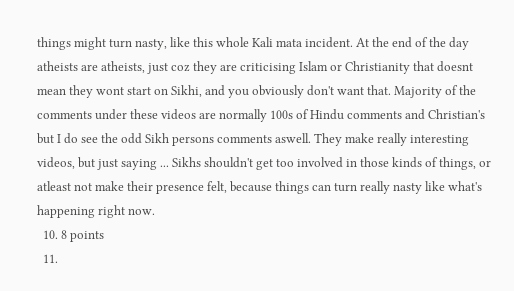things might turn nasty, like this whole Kali mata incident. At the end of the day atheists are atheists, just coz they are criticising Islam or Christianity that doesnt mean they wont start on Sikhi, and you obviously don't want that. Majority of the comments under these videos are normally 100s of Hindu comments and Christian's but I do see the odd Sikh persons comments aswell. They make really interesting videos, but just saying ... Sikhs shouldn't get too involved in those kinds of things, or atleast not make their presence felt, because things can turn really nasty like what's happening right now.
  10. 8 points
  11.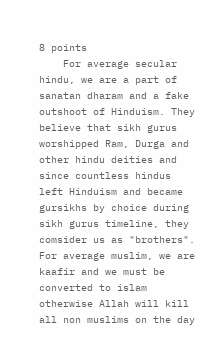8 points
    For average secular hindu, we are a part of sanatan dharam and a fake outshoot of Hinduism. They believe that sikh gurus worshipped Ram, Durga and other hindu deities and since countless hindus left Hinduism and became gursikhs by choice during sikh gurus timeline, they comsider us as "brothers". For average muslim, we are kaafir and we must be converted to islam otherwise Allah will kill all non muslims on the day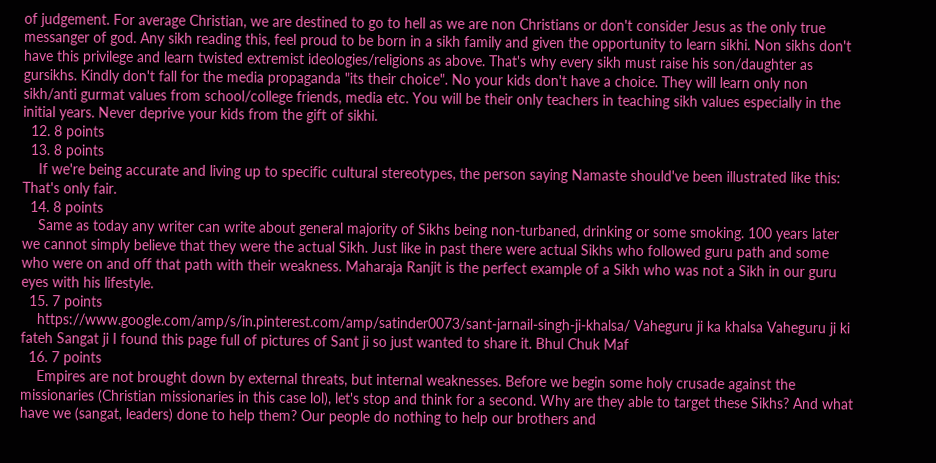of judgement. For average Christian, we are destined to go to hell as we are non Christians or don't consider Jesus as the only true messanger of god. Any sikh reading this, feel proud to be born in a sikh family and given the opportunity to learn sikhi. Non sikhs don't have this privilege and learn twisted extremist ideologies/religions as above. That's why every sikh must raise his son/daughter as gursikhs. Kindly don't fall for the media propaganda "its their choice". No your kids don't have a choice. They will learn only non sikh/anti gurmat values from school/college friends, media etc. You will be their only teachers in teaching sikh values especially in the initial years. Never deprive your kids from the gift of sikhi.
  12. 8 points
  13. 8 points
    If we're being accurate and living up to specific cultural stereotypes, the person saying Namaste should've been illustrated like this: That's only fair.
  14. 8 points
    Same as today any writer can write about general majority of Sikhs being non-turbaned, drinking or some smoking. 100 years later we cannot simply believe that they were the actual Sikh. Just like in past there were actual Sikhs who followed guru path and some who were on and off that path with their weakness. Maharaja Ranjit is the perfect example of a Sikh who was not a Sikh in our guru eyes with his lifestyle.
  15. 7 points
    https://www.google.com/amp/s/in.pinterest.com/amp/satinder0073/sant-jarnail-singh-ji-khalsa/ Vaheguru ji ka khalsa Vaheguru ji ki fateh Sangat ji I found this page full of pictures of Sant ji so just wanted to share it. Bhul Chuk Maf
  16. 7 points
    Empires are not brought down by external threats, but internal weaknesses. Before we begin some holy crusade against the missionaries (Christian missionaries in this case lol), let's stop and think for a second. Why are they able to target these Sikhs? And what have we (sangat, leaders) done to help them? Our people do nothing to help our brothers and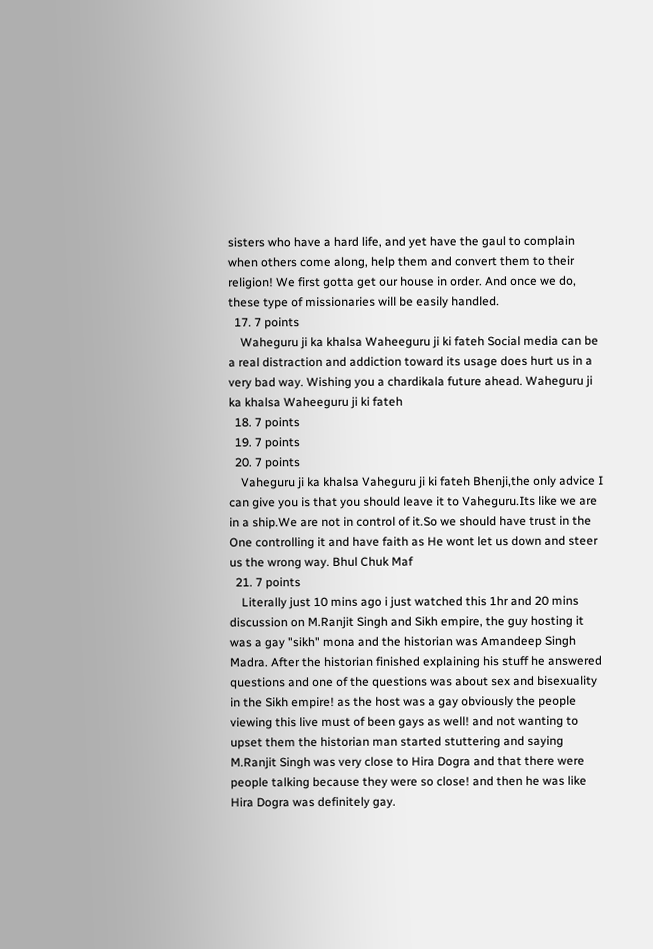sisters who have a hard life, and yet have the gaul to complain when others come along, help them and convert them to their religion! We first gotta get our house in order. And once we do, these type of missionaries will be easily handled.
  17. 7 points
    Waheguru ji ka khalsa Waheeguru ji ki fateh Social media can be a real distraction and addiction toward its usage does hurt us in a very bad way. Wishing you a chardikala future ahead. Waheguru ji ka khalsa Waheeguru ji ki fateh
  18. 7 points
  19. 7 points
  20. 7 points
    Vaheguru ji ka khalsa Vaheguru ji ki fateh Bhenji,the only advice I can give you is that you should leave it to Vaheguru.Its like we are in a ship.We are not in control of it.So we should have trust in the One controlling it and have faith as He wont let us down and steer us the wrong way. Bhul Chuk Maf
  21. 7 points
    Literally just 10 mins ago i just watched this 1hr and 20 mins discussion on M.Ranjit Singh and Sikh empire, the guy hosting it was a gay "sikh" mona and the historian was Amandeep Singh Madra. After the historian finished explaining his stuff he answered questions and one of the questions was about sex and bisexuality in the Sikh empire! as the host was a gay obviously the people viewing this live must of been gays as well! and not wanting to upset them the historian man started stuttering and saying M.Ranjit Singh was very close to Hira Dogra and that there were people talking because they were so close! and then he was like Hira Dogra was definitely gay.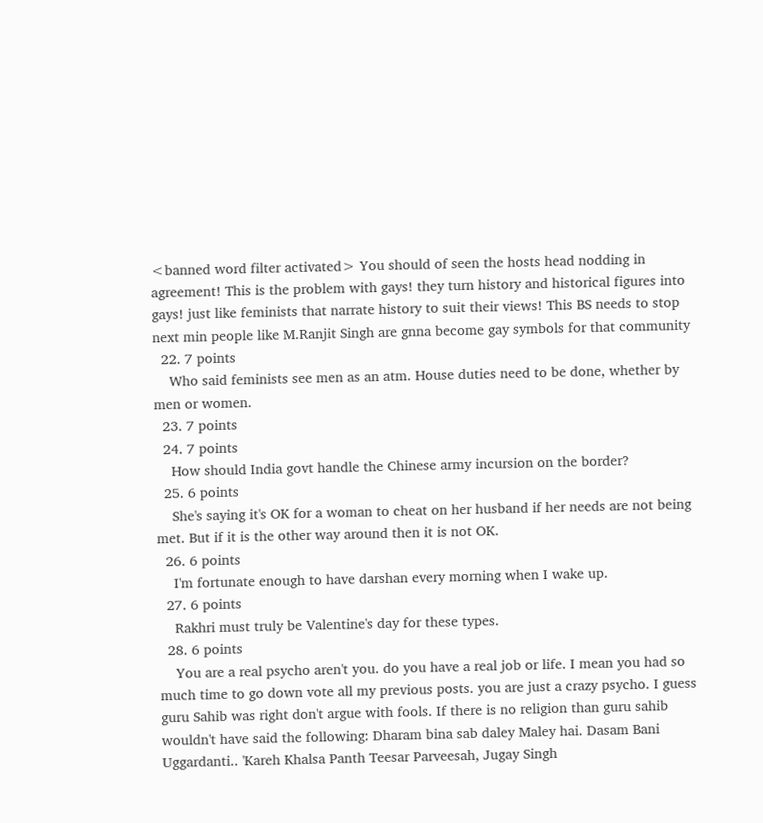<banned word filter activated> You should of seen the hosts head nodding in agreement! This is the problem with gays! they turn history and historical figures into gays! just like feminists that narrate history to suit their views! This BS needs to stop next min people like M.Ranjit Singh are gnna become gay symbols for that community
  22. 7 points
    Who said feminists see men as an atm. House duties need to be done, whether by men or women.
  23. 7 points
  24. 7 points
    How should India govt handle the Chinese army incursion on the border?
  25. 6 points
    She's saying it's OK for a woman to cheat on her husband if her needs are not being met. But if it is the other way around then it is not OK.
  26. 6 points
    I'm fortunate enough to have darshan every morning when I wake up.
  27. 6 points
    Rakhri must truly be Valentine's day for these types.
  28. 6 points
    You are a real psycho aren't you. do you have a real job or life. I mean you had so much time to go down vote all my previous posts. you are just a crazy psycho. I guess guru Sahib was right don't argue with fools. If there is no religion than guru sahib wouldn't have said the following: Dharam bina sab daley Maley hai. Dasam Bani Uggardanti.. 'Kareh Khalsa Panth Teesar Parveesah, Jugay Singh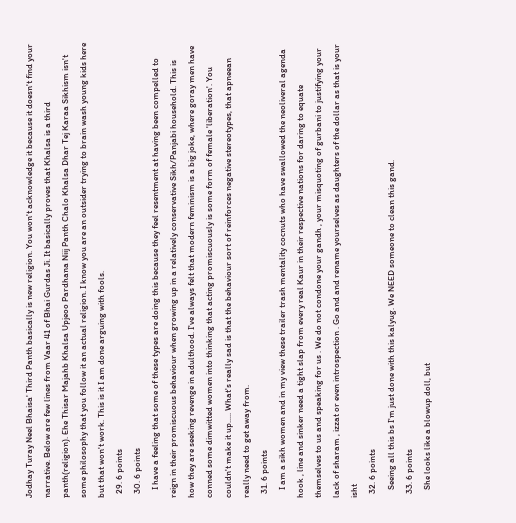Jodhay Turay Neel Bhaisa' Third Panth basically is new religion. You won't acknowledge it because it doesn't find your narrative. Below are few lines from Vaar 41 of Bhai Gurdas Ji. It basically proves that Khalsa is a third panth(religion). Ehe Thisar Majahb Khalsa Upjeoo Pardhana Niij Panth Chalo Khalsa Dhar Tej Karaa Sikhism isn't some philosophy that you follow it an actual religion. I know you are an outsider trying to brain wash young kids here but that won't work. This is it I am done arguing with fools.
  29. 6 points
  30. 6 points
    I have a feeling that some of these types are doing this because they feel resentment at having been compelled to reign in their promiscuous behaviour when growing up in a relatively conservative Sikh/Panjabi household. This is how they are seeking revenge in adulthood. I've always felt that modern feminism is a big joke, where goray men have conned some dimwitted women into thinking that acting promiscuously is some form of female 'liberation'. You couldn't make it up..... What's really sad is that the behaviour sort of reinforces negative stereotypes, that apneean really need to get away from.
  31. 6 points
    I am a sikh women and in my view these trailer trash mentality cocnuts who have swallowed the neoliveral agenda hook , line and sinker need a tight slap from every real Kaur in their respective nations for daring to equate themselves to us and speaking for us . We do not condone your gandh , your misquoting of gurbani to justifying your lack of sharam , izzat or even introspection . Go and and rename yourselves as daughters of the dollar as that is your isht
  32. 6 points
    Seeing all this bs I'm just done with this kalyug. We NEED someone to clean this gand.
  33. 6 points
    She looks like a blowup doll, but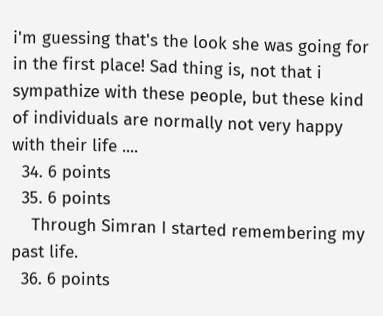i'm guessing that's the look she was going for in the first place! Sad thing is, not that i sympathize with these people, but these kind of individuals are normally not very happy with their life ....
  34. 6 points
  35. 6 points
    Through Simran I started remembering my past life.
  36. 6 points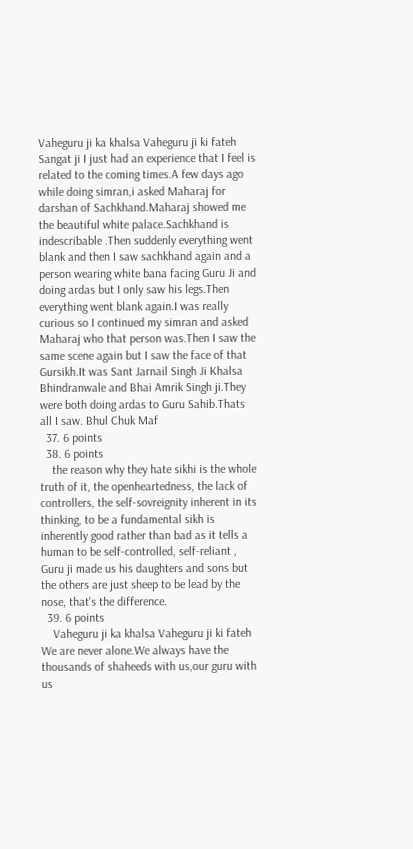Vaheguru ji ka khalsa Vaheguru ji ki fateh Sangat ji I just had an experience that I feel is related to the coming times.A few days ago while doing simran,i asked Maharaj for darshan of Sachkhand.Maharaj showed me the beautiful white palace.Sachkhand is indescribable .Then suddenly everything went blank and then I saw sachkhand again and a person wearing white bana facing Guru Ji and doing ardas but I only saw his legs.Then everything went blank again.I was really curious so I continued my simran and asked Maharaj who that person was.Then I saw the same scene again but I saw the face of that Gursikh.It was Sant Jarnail Singh Ji Khalsa Bhindranwale and Bhai Amrik Singh ji.They were both doing ardas to Guru Sahib.Thats all I saw. Bhul Chuk Maf
  37. 6 points
  38. 6 points
    the reason why they hate sikhi is the whole truth of it, the openheartedness, the lack of controllers, the self-sovreignity inherent in its thinking, to be a fundamental sikh is inherently good rather than bad as it tells a human to be self-controlled, self-reliant , Guru ji made us his daughters and sons but the others are just sheep to be lead by the nose, that's the difference.
  39. 6 points
    Vaheguru ji ka khalsa Vaheguru ji ki fateh We are never alone.We always have the thousands of shaheeds with us,our guru with us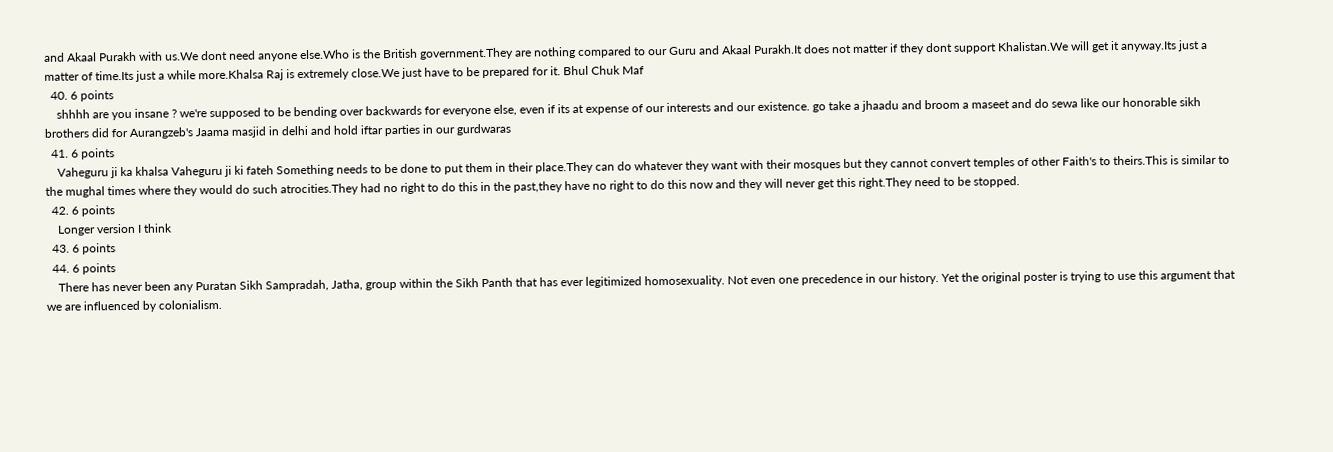and Akaal Purakh with us.We dont need anyone else.Who is the British government.They are nothing compared to our Guru and Akaal Purakh.It does not matter if they dont support Khalistan.We will get it anyway.Its just a matter of time.Its just a while more.Khalsa Raj is extremely close.We just have to be prepared for it. Bhul Chuk Maf
  40. 6 points
    shhhh are you insane ? we're supposed to be bending over backwards for everyone else, even if its at expense of our interests and our existence. go take a jhaadu and broom a maseet and do sewa like our honorable sikh brothers did for Aurangzeb's Jaama masjid in delhi and hold iftar parties in our gurdwaras
  41. 6 points
    Vaheguru ji ka khalsa Vaheguru ji ki fateh Something needs to be done to put them in their place.They can do whatever they want with their mosques but they cannot convert temples of other Faith's to theirs.This is similar to the mughal times where they would do such atrocities.They had no right to do this in the past,they have no right to do this now and they will never get this right.They need to be stopped.
  42. 6 points
    Longer version I think
  43. 6 points
  44. 6 points
    There has never been any Puratan Sikh Sampradah, Jatha, group within the Sikh Panth that has ever legitimized homosexuality. Not even one precedence in our history. Yet the original poster is trying to use this argument that we are influenced by colonialism.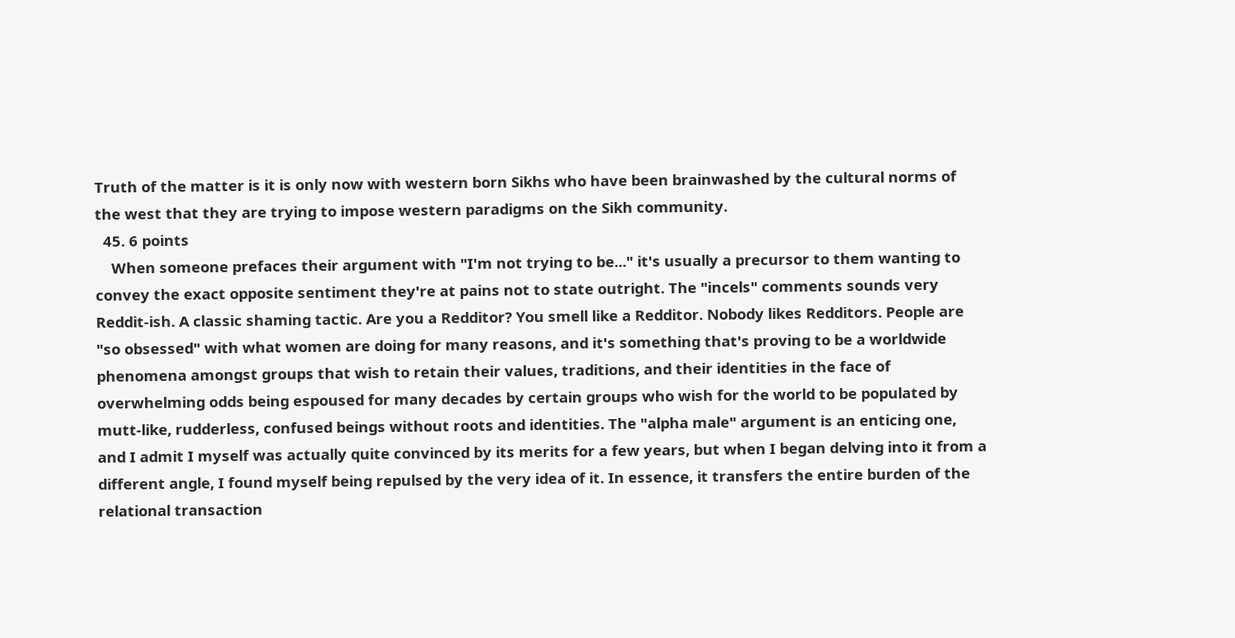Truth of the matter is it is only now with western born Sikhs who have been brainwashed by the cultural norms of the west that they are trying to impose western paradigms on the Sikh community.
  45. 6 points
    When someone prefaces their argument with "I'm not trying to be..." it's usually a precursor to them wanting to convey the exact opposite sentiment they're at pains not to state outright. The "incels" comments sounds very Reddit-ish. A classic shaming tactic. Are you a Redditor? You smell like a Redditor. Nobody likes Redditors. People are "so obsessed" with what women are doing for many reasons, and it's something that's proving to be a worldwide phenomena amongst groups that wish to retain their values, traditions, and their identities in the face of overwhelming odds being espoused for many decades by certain groups who wish for the world to be populated by mutt-like, rudderless, confused beings without roots and identities. The "alpha male" argument is an enticing one, and I admit I myself was actually quite convinced by its merits for a few years, but when I began delving into it from a different angle, I found myself being repulsed by the very idea of it. In essence, it transfers the entire burden of the relational transaction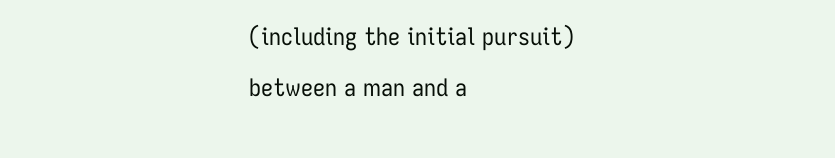(including the initial pursuit) between a man and a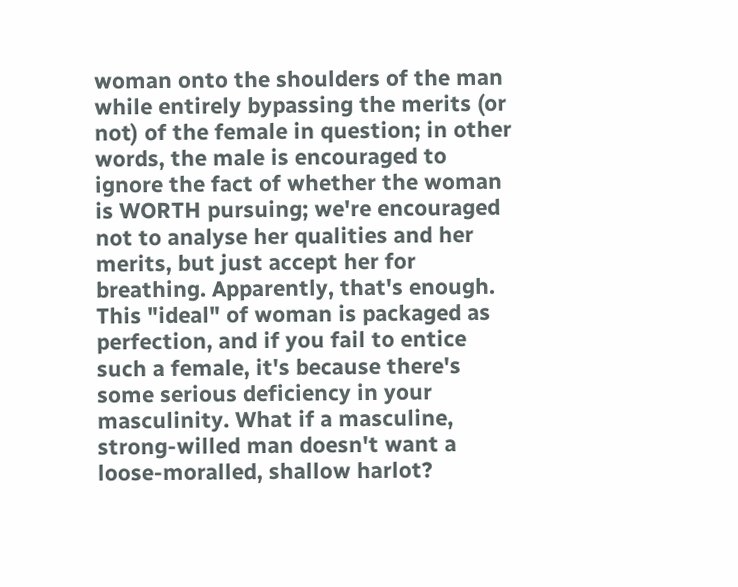woman onto the shoulders of the man while entirely bypassing the merits (or not) of the female in question; in other words, the male is encouraged to ignore the fact of whether the woman is WORTH pursuing; we're encouraged not to analyse her qualities and her merits, but just accept her for breathing. Apparently, that's enough. This "ideal" of woman is packaged as perfection, and if you fail to entice such a female, it's because there's some serious deficiency in your masculinity. What if a masculine, strong-willed man doesn't want a loose-moralled, shallow harlot?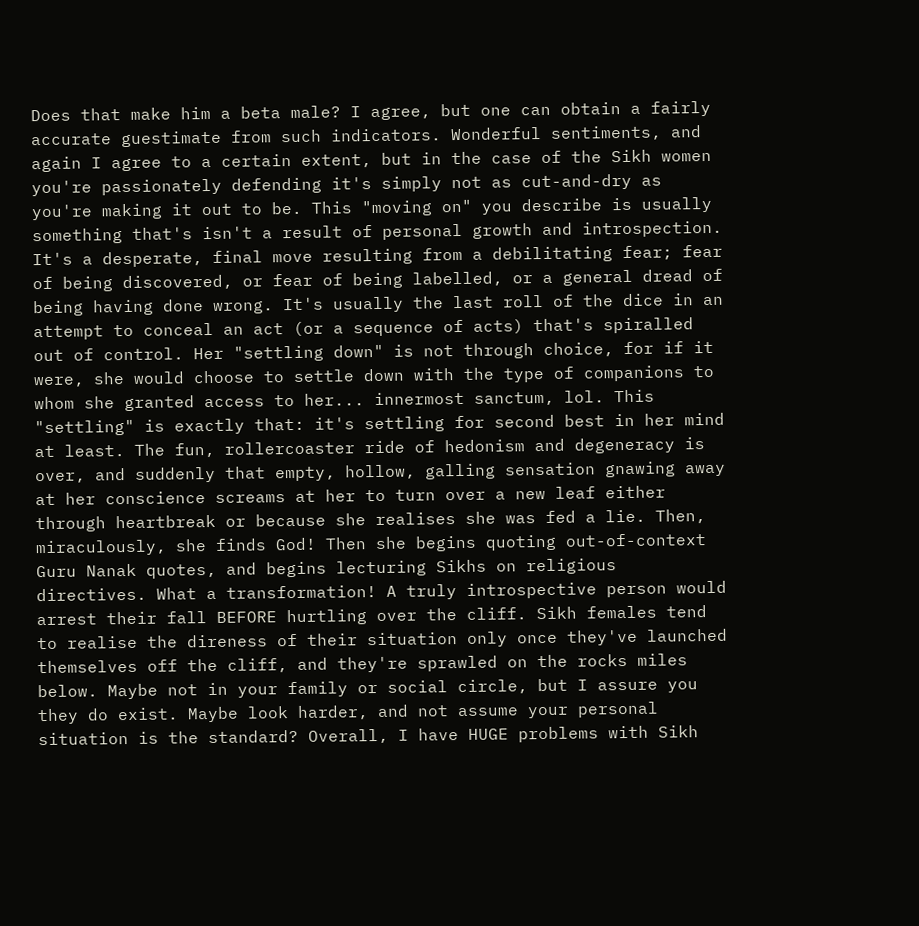Does that make him a beta male? I agree, but one can obtain a fairly accurate guestimate from such indicators. Wonderful sentiments, and again I agree to a certain extent, but in the case of the Sikh women you're passionately defending it's simply not as cut-and-dry as you're making it out to be. This "moving on" you describe is usually something that's isn't a result of personal growth and introspection. It's a desperate, final move resulting from a debilitating fear; fear of being discovered, or fear of being labelled, or a general dread of being having done wrong. It's usually the last roll of the dice in an attempt to conceal an act (or a sequence of acts) that's spiralled out of control. Her "settling down" is not through choice, for if it were, she would choose to settle down with the type of companions to whom she granted access to her... innermost sanctum, lol. This "settling" is exactly that: it's settling for second best in her mind at least. The fun, rollercoaster ride of hedonism and degeneracy is over, and suddenly that empty, hollow, galling sensation gnawing away at her conscience screams at her to turn over a new leaf either through heartbreak or because she realises she was fed a lie. Then, miraculously, she finds God! Then she begins quoting out-of-context Guru Nanak quotes, and begins lecturing Sikhs on religious directives. What a transformation! A truly introspective person would arrest their fall BEFORE hurtling over the cliff. Sikh females tend to realise the direness of their situation only once they've launched themselves off the cliff, and they're sprawled on the rocks miles below. Maybe not in your family or social circle, but I assure you they do exist. Maybe look harder, and not assume your personal situation is the standard? Overall, I have HUGE problems with Sikh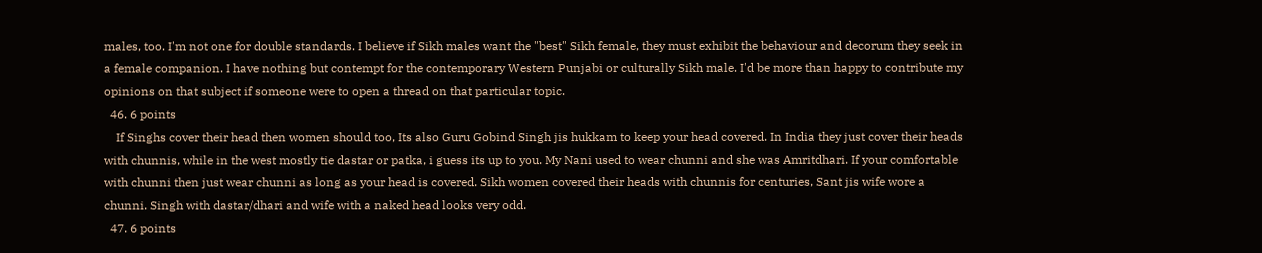males, too. I'm not one for double standards. I believe if Sikh males want the "best" Sikh female, they must exhibit the behaviour and decorum they seek in a female companion. I have nothing but contempt for the contemporary Western Punjabi or culturally Sikh male. I'd be more than happy to contribute my opinions on that subject if someone were to open a thread on that particular topic.
  46. 6 points
    If Singhs cover their head then women should too, Its also Guru Gobind Singh jis hukkam to keep your head covered. In India they just cover their heads with chunnis, while in the west mostly tie dastar or patka, i guess its up to you. My Nani used to wear chunni and she was Amritdhari. If your comfortable with chunni then just wear chunni as long as your head is covered. Sikh women covered their heads with chunnis for centuries, Sant jis wife wore a chunni. Singh with dastar/dhari and wife with a naked head looks very odd.
  47. 6 points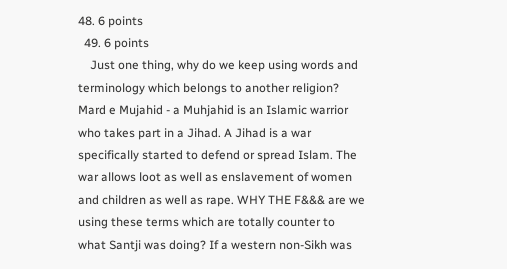48. 6 points
  49. 6 points
    Just one thing, why do we keep using words and terminology which belongs to another religion? Mard e Mujahid - a Muhjahid is an Islamic warrior who takes part in a Jihad. A Jihad is a war specifically started to defend or spread Islam. The war allows loot as well as enslavement of women and children as well as rape. WHY THE F&&& are we using these terms which are totally counter to what Santji was doing? If a western non-Sikh was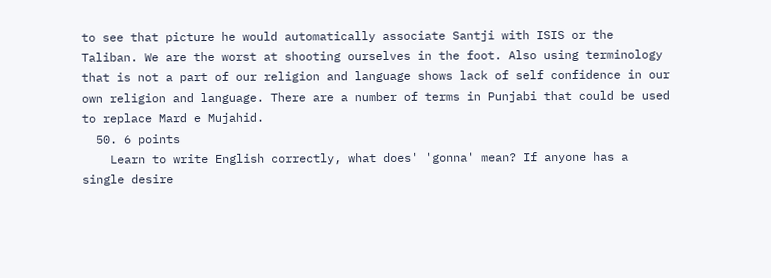to see that picture he would automatically associate Santji with ISIS or the Taliban. We are the worst at shooting ourselves in the foot. Also using terminology that is not a part of our religion and language shows lack of self confidence in our own religion and language. There are a number of terms in Punjabi that could be used to replace Mard e Mujahid.
  50. 6 points
    Learn to write English correctly, what does' 'gonna' mean? If anyone has a single desire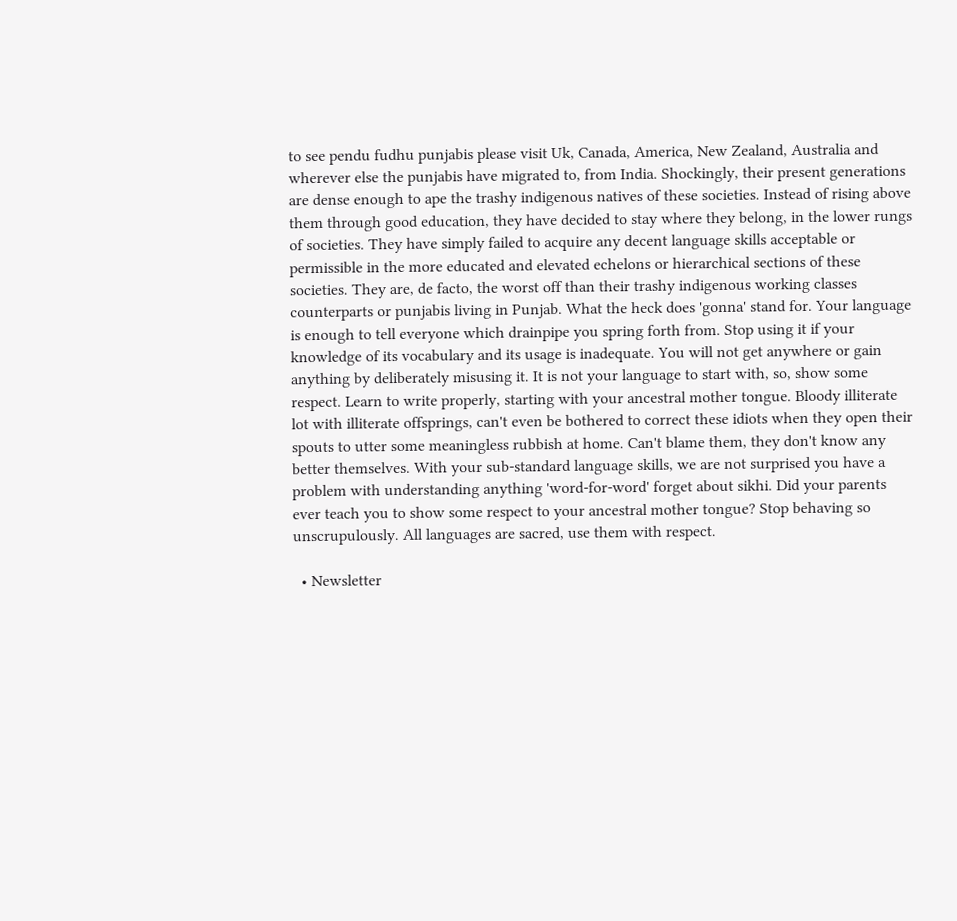to see pendu fudhu punjabis please visit Uk, Canada, America, New Zealand, Australia and wherever else the punjabis have migrated to, from India. Shockingly, their present generations are dense enough to ape the trashy indigenous natives of these societies. Instead of rising above them through good education, they have decided to stay where they belong, in the lower rungs of societies. They have simply failed to acquire any decent language skills acceptable or permissible in the more educated and elevated echelons or hierarchical sections of these societies. They are, de facto, the worst off than their trashy indigenous working classes counterparts or punjabis living in Punjab. What the heck does 'gonna' stand for. Your language is enough to tell everyone which drainpipe you spring forth from. Stop using it if your knowledge of its vocabulary and its usage is inadequate. You will not get anywhere or gain anything by deliberately misusing it. It is not your language to start with, so, show some respect. Learn to write properly, starting with your ancestral mother tongue. Bloody illiterate lot with illiterate offsprings, can't even be bothered to correct these idiots when they open their spouts to utter some meaningless rubbish at home. Can't blame them, they don't know any better themselves. With your sub-standard language skills, we are not surprised you have a problem with understanding anything 'word-for-word' forget about sikhi. Did your parents ever teach you to show some respect to your ancestral mother tongue? Stop behaving so unscrupulously. All languages are sacred, use them with respect.

  • Newsletter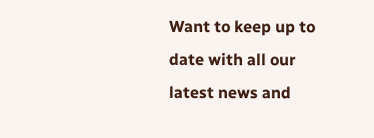Want to keep up to date with all our latest news and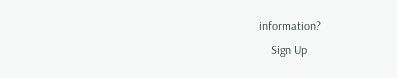information?
    Sign Up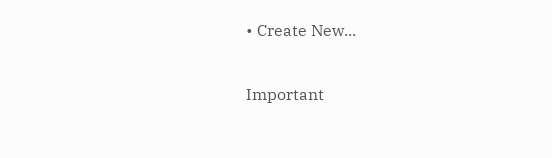• Create New...

Important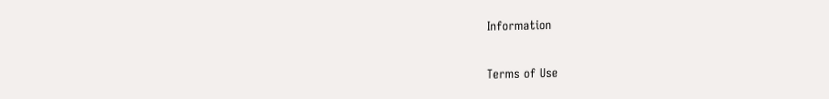Information

Terms of Use